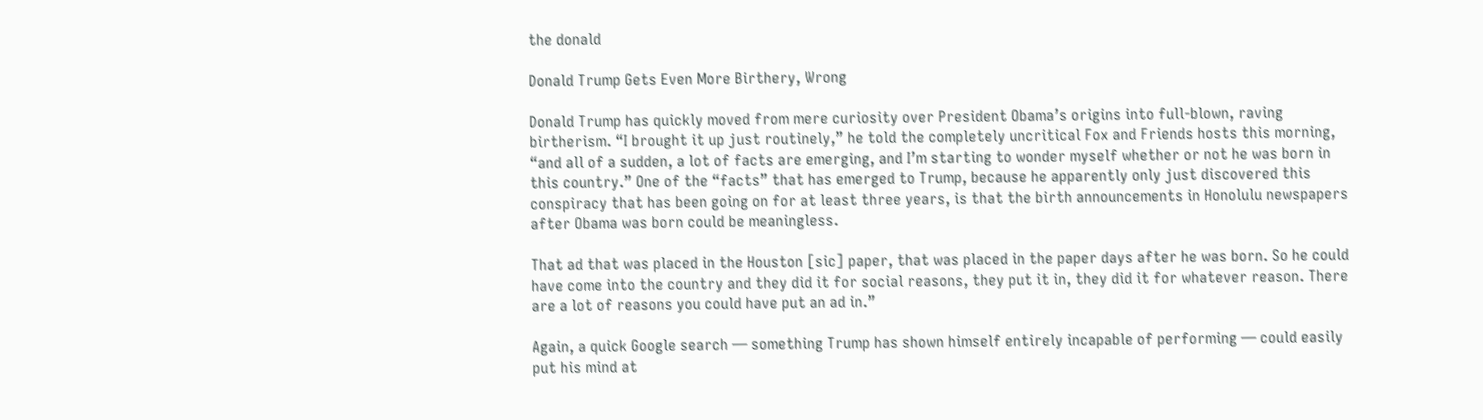the donald

Donald Trump Gets Even More Birthery, Wrong

Donald Trump has quickly moved from mere curiosity over President Obama’s origins into full-blown, raving birtherism. “I brought it up just routinely,” he told the completely uncritical Fox and Friends hosts this morning, “and all of a sudden, a lot of facts are emerging, and I’m starting to wonder myself whether or not he was born in this country.” One of the “facts” that has emerged to Trump, because he apparently only just discovered this conspiracy that has been going on for at least three years, is that the birth announcements in Honolulu newspapers after Obama was born could be meaningless.

That ad that was placed in the Houston [sic] paper, that was placed in the paper days after he was born. So he could have come into the country and they did it for social reasons, they put it in, they did it for whatever reason. There are a lot of reasons you could have put an ad in.”

Again, a quick Google search — something Trump has shown himself entirely incapable of performing — could easily put his mind at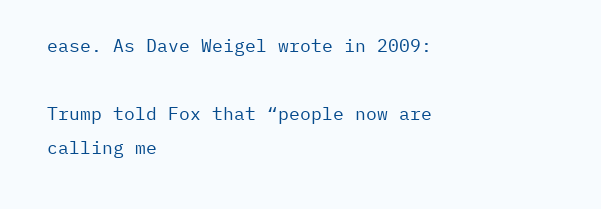ease. As Dave Weigel wrote in 2009:

Trump told Fox that “people now are calling me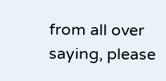from all over saying, please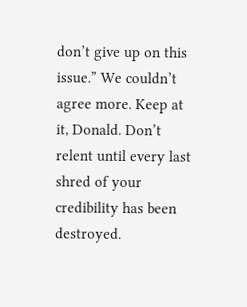don’t give up on this issue.” We couldn’t agree more. Keep at it, Donald. Don’t relent until every last shred of your credibility has been destroyed.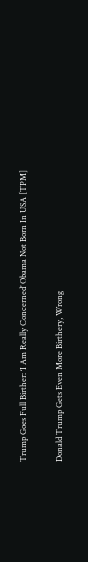Trump Goes Full Birther: ‘I Am Really Concerned’ Obama Not Born In USA [TPM]

Donald Trump Gets Even More Birthery, Wrong